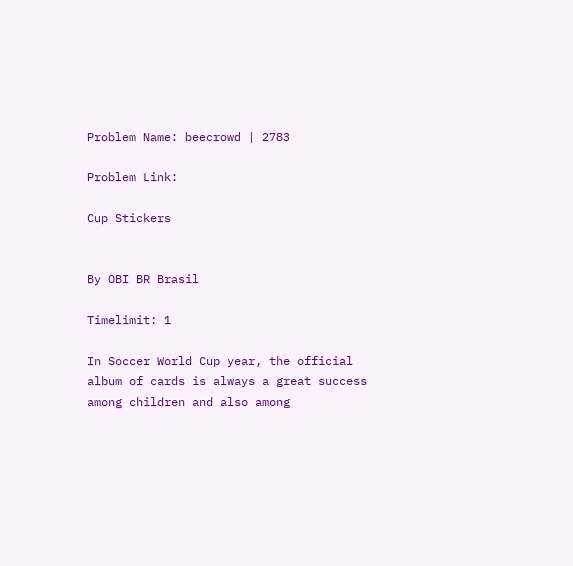Problem Name: beecrowd | 2783

Problem Link:

Cup Stickers


By OBI BR Brasil

Timelimit: 1

In Soccer World Cup year, the official album of cards is always a great success among children and also among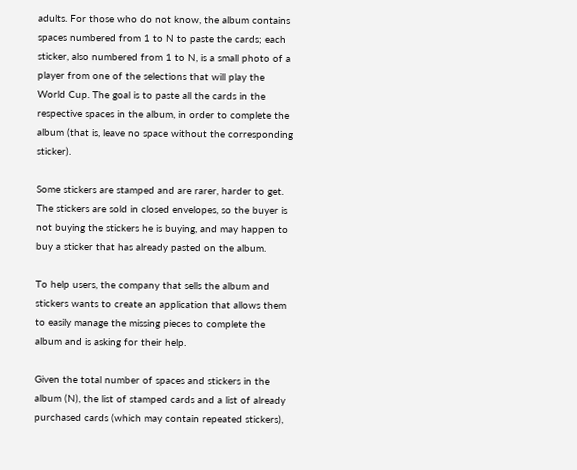adults. For those who do not know, the album contains spaces numbered from 1 to N to paste the cards; each sticker, also numbered from 1 to N, is a small photo of a player from one of the selections that will play the World Cup. The goal is to paste all the cards in the respective spaces in the album, in order to complete the album (that is, leave no space without the corresponding sticker).

Some stickers are stamped and are rarer, harder to get. The stickers are sold in closed envelopes, so the buyer is not buying the stickers he is buying, and may happen to buy a sticker that has already pasted on the album.

To help users, the company that sells the album and stickers wants to create an application that allows them to easily manage the missing pieces to complete the album and is asking for their help.

Given the total number of spaces and stickers in the album (N), the list of stamped cards and a list of already purchased cards (which may contain repeated stickers),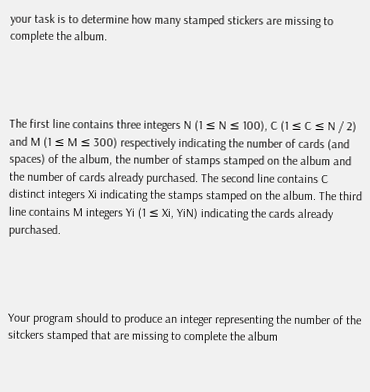your task is to determine how many stamped stickers are missing to complete the album.




The first line contains three integers N (1 ≤ N ≤ 100), C (1 ≤ C ≤ N / 2) and M (1 ≤ M ≤ 300) respectively indicating the number of cards (and spaces) of the album, the number of stamps stamped on the album and the number of cards already purchased. The second line contains C distinct integers Xi indicating the stamps stamped on the album. The third line contains M integers Yi (1 ≤ Xi, YiN) indicating the cards already purchased.




Your program should to produce an integer representing the number of the sitckers stamped that are missing to complete the album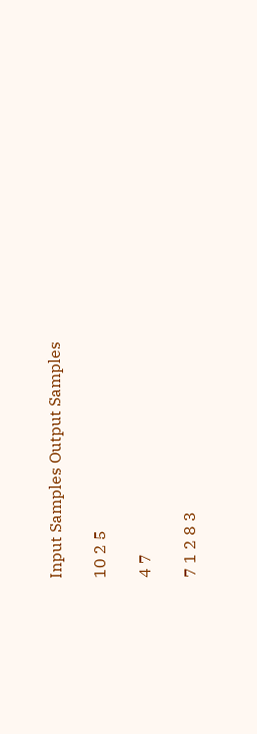Input Samples Output Samples

10 2 5

4 7

7 1 2 8 3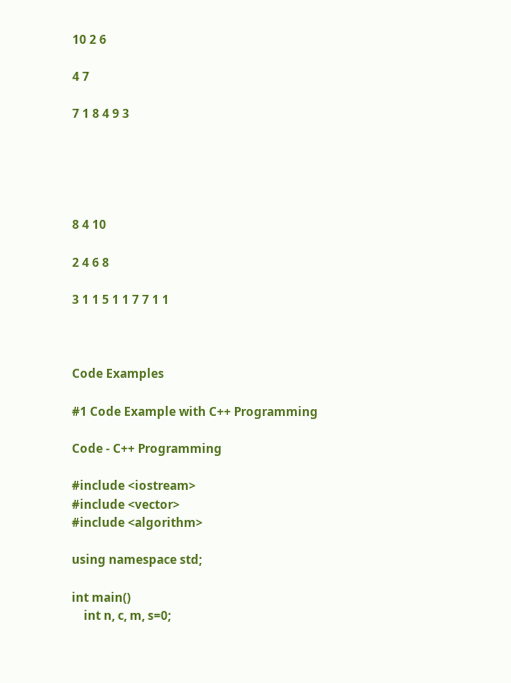10 2 6

4 7

7 1 8 4 9 3





8 4 10

2 4 6 8

3 1 1 5 1 1 7 7 1 1



Code Examples

#1 Code Example with C++ Programming

Code - C++ Programming

#include <iostream>
#include <vector>
#include <algorithm>

using namespace std;

int main()
    int n, c, m, s=0;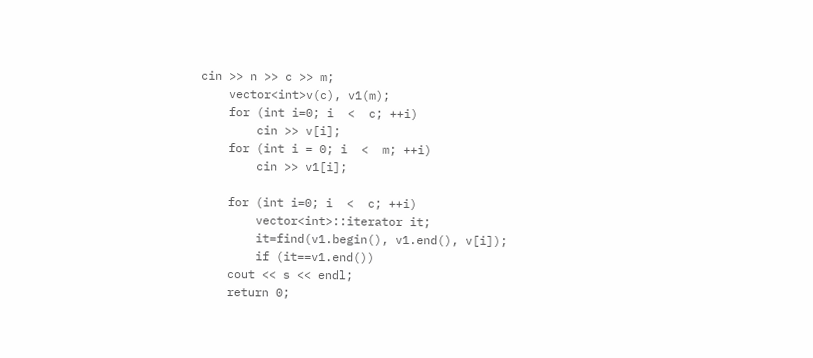cin >> n >> c >> m;
    vector<int>v(c), v1(m);
    for (int i=0; i  <  c; ++i)
        cin >> v[i];
    for (int i = 0; i  <  m; ++i)
        cin >> v1[i];

    for (int i=0; i  <  c; ++i)
        vector<int>::iterator it;
        it=find(v1.begin(), v1.end(), v[i]);
        if (it==v1.end())
    cout << s << endl;
    return 0;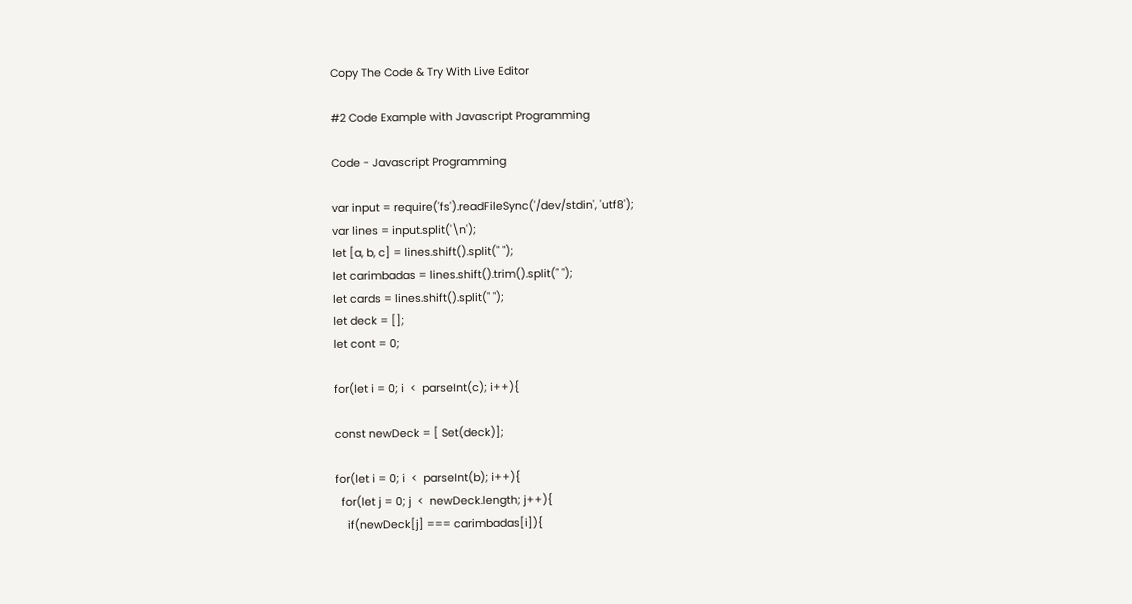Copy The Code & Try With Live Editor

#2 Code Example with Javascript Programming

Code - Javascript Programming

var input = require('fs').readFileSync('/dev/stdin', 'utf8');
var lines = input.split('\n');
let [a, b, c] = lines.shift().split(" ");
let carimbadas = lines.shift().trim().split(" ");
let cards = lines.shift().split(" ");
let deck = [];
let cont = 0;

for(let i = 0; i  <  parseInt(c); i++){

const newDeck = [ Set(deck)];

for(let i = 0; i  <  parseInt(b); i++){
  for(let j = 0; j  <  newDeck.length; j++){
    if(newDeck[j] === carimbadas[i]){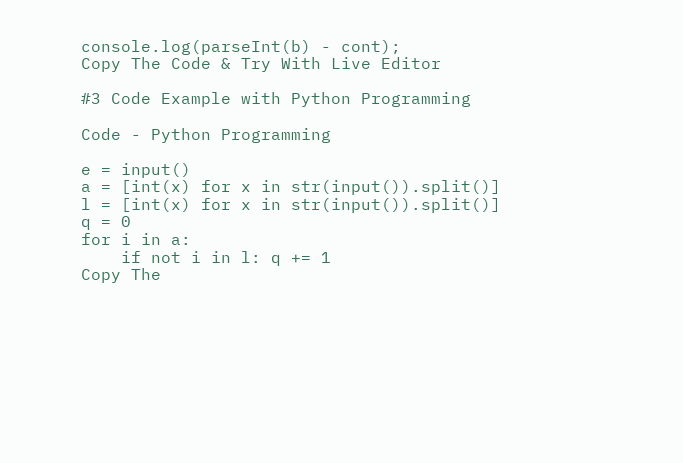console.log(parseInt(b) - cont);
Copy The Code & Try With Live Editor

#3 Code Example with Python Programming

Code - Python Programming

e = input()
a = [int(x) for x in str(input()).split()]
l = [int(x) for x in str(input()).split()]
q = 0
for i in a:
    if not i in l: q += 1
Copy The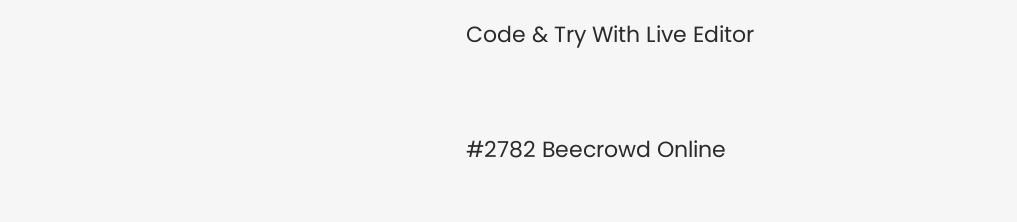Code & Try With Live Editor


#2782 Beecrowd Online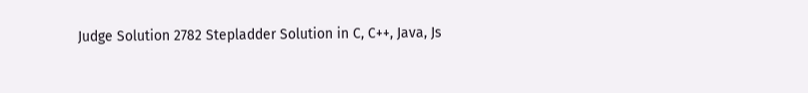Judge Solution 2782 Stepladder Solution in C, C++, Java, Js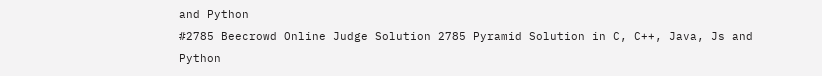and Python
#2785 Beecrowd Online Judge Solution 2785 Pyramid Solution in C, C++, Java, Js and Python